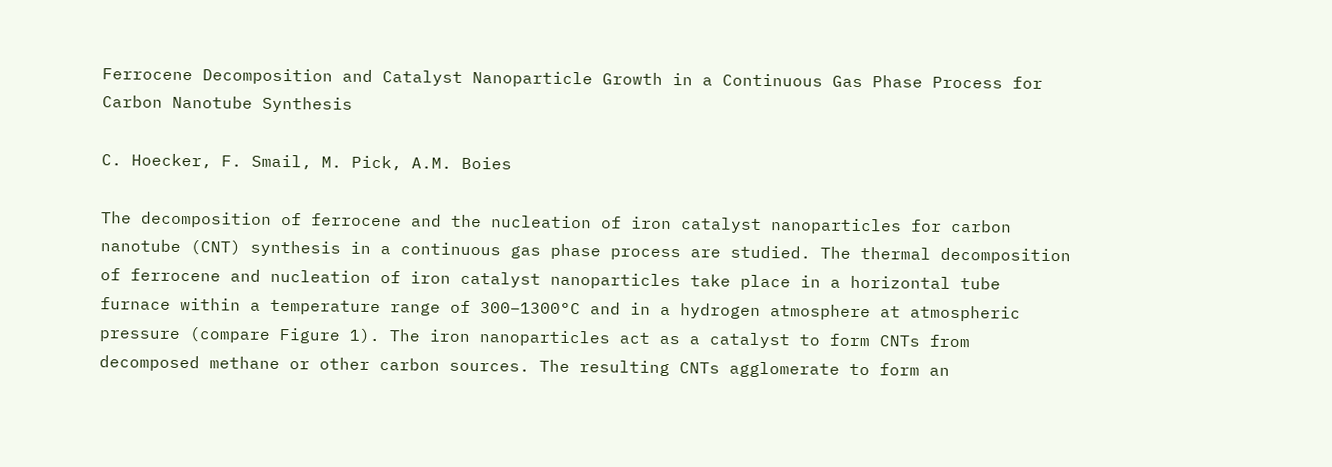Ferrocene Decomposition and Catalyst Nanoparticle Growth in a Continuous Gas Phase Process for Carbon Nanotube Synthesis

C. Hoecker, F. Smail, M. Pick, A.M. Boies

The decomposition of ferrocene and the nucleation of iron catalyst nanoparticles for carbon nanotube (CNT) synthesis in a continuous gas phase process are studied. The thermal decomposition of ferrocene and nucleation of iron catalyst nanoparticles take place in a horizontal tube furnace within a temperature range of 300–1300°C and in a hydrogen atmosphere at atmospheric pressure (compare Figure 1). The iron nanoparticles act as a catalyst to form CNTs from decomposed methane or other carbon sources. The resulting CNTs agglomerate to form an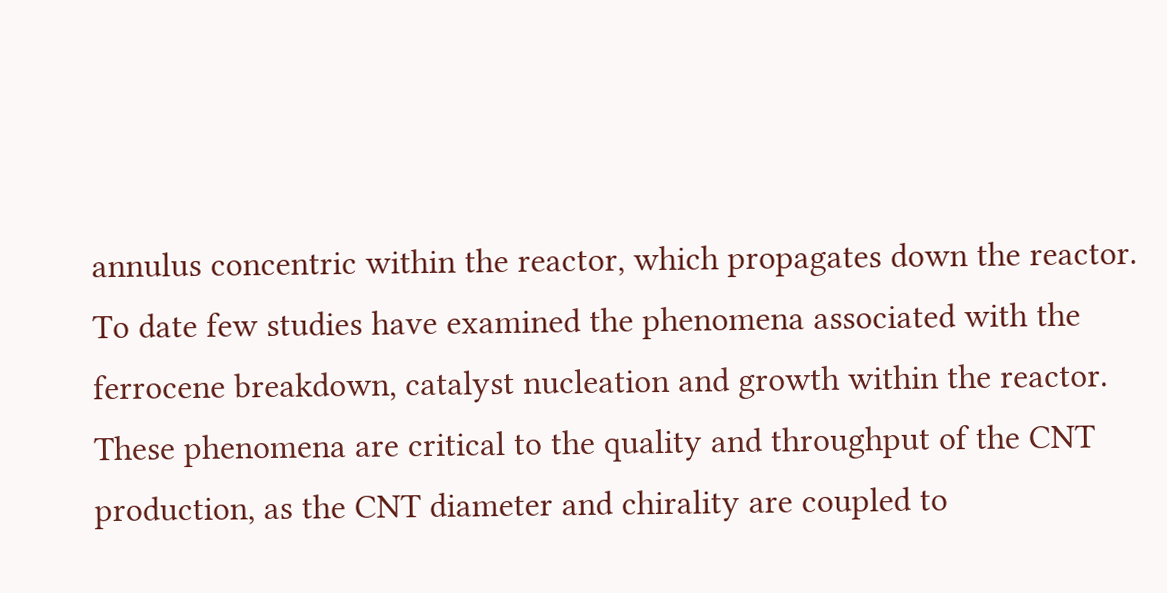annulus concentric within the reactor, which propagates down the reactor. To date few studies have examined the phenomena associated with the ferrocene breakdown, catalyst nucleation and growth within the reactor. These phenomena are critical to the quality and throughput of the CNT production, as the CNT diameter and chirality are coupled to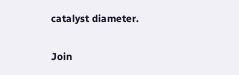catalyst diameter.

Join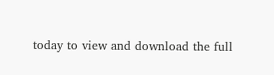today to view and download the full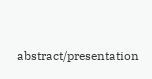abstract/presentation